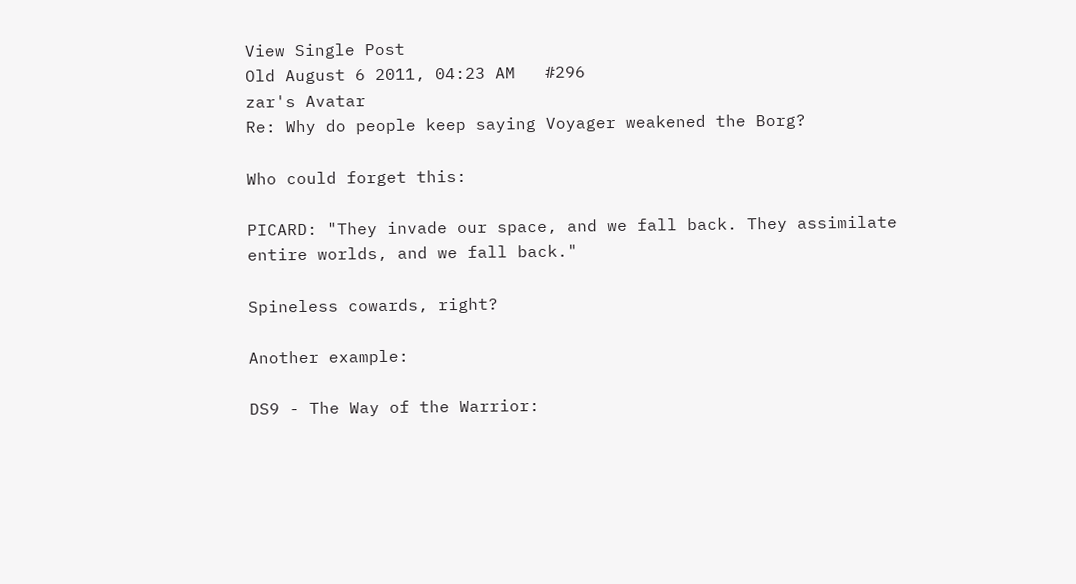View Single Post
Old August 6 2011, 04:23 AM   #296
zar's Avatar
Re: Why do people keep saying Voyager weakened the Borg?

Who could forget this:

PICARD: "They invade our space, and we fall back. They assimilate entire worlds, and we fall back."

Spineless cowards, right?

Another example:

DS9 - The Way of the Warrior: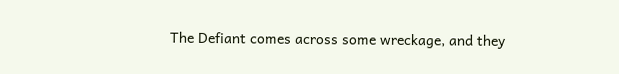The Defiant comes across some wreckage, and they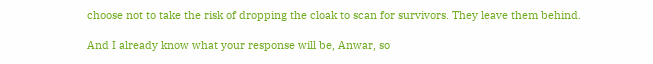choose not to take the risk of dropping the cloak to scan for survivors. They leave them behind.

And I already know what your response will be, Anwar, so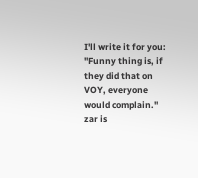I'll write it for you: "Funny thing is, if they did that on VOY, everyone would complain."
zar is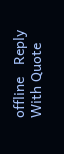offline   Reply With Quote